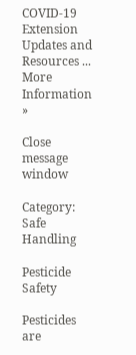COVID-19 Extension Updates and Resources ... More Information »

Close message window

Category: Safe Handling

Pesticide Safety

Pesticides are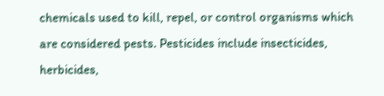chemicals used to kill, repel, or control organisms which are considered pests. Pesticides include insecticides, herbicides,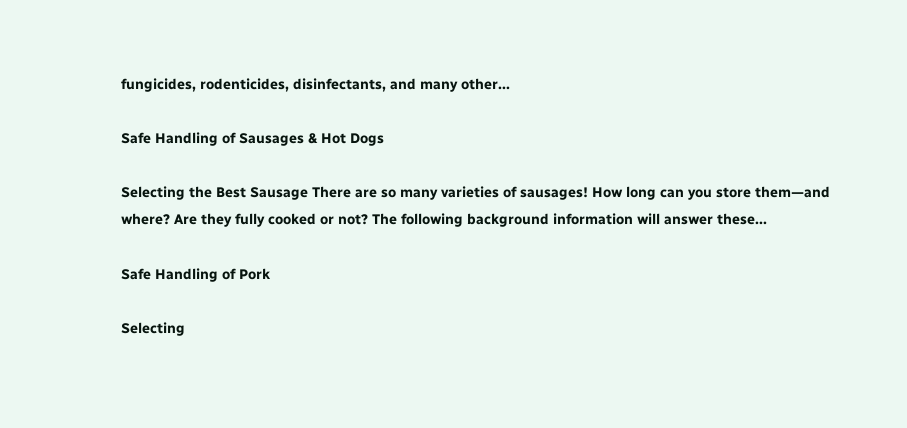fungicides, rodenticides, disinfectants, and many other...

Safe Handling of Sausages & Hot Dogs

Selecting the Best Sausage There are so many varieties of sausages! How long can you store them—and where? Are they fully cooked or not? The following background information will answer these...

Safe Handling of Pork

Selecting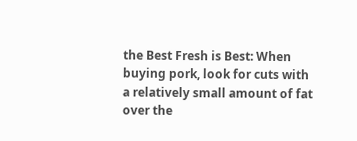the Best Fresh is Best: When buying pork, look for cuts with a relatively small amount of fat over the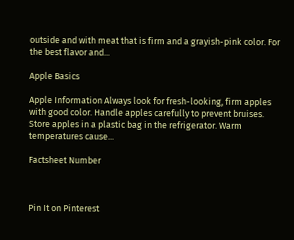outside and with meat that is firm and a grayish-pink color. For the best flavor and...

Apple Basics

Apple Information Always look for fresh-looking, firm apples with good color. Handle apples carefully to prevent bruises. Store apples in a plastic bag in the refrigerator. Warm temperatures cause...

Factsheet Number



Pin It on Pinterest